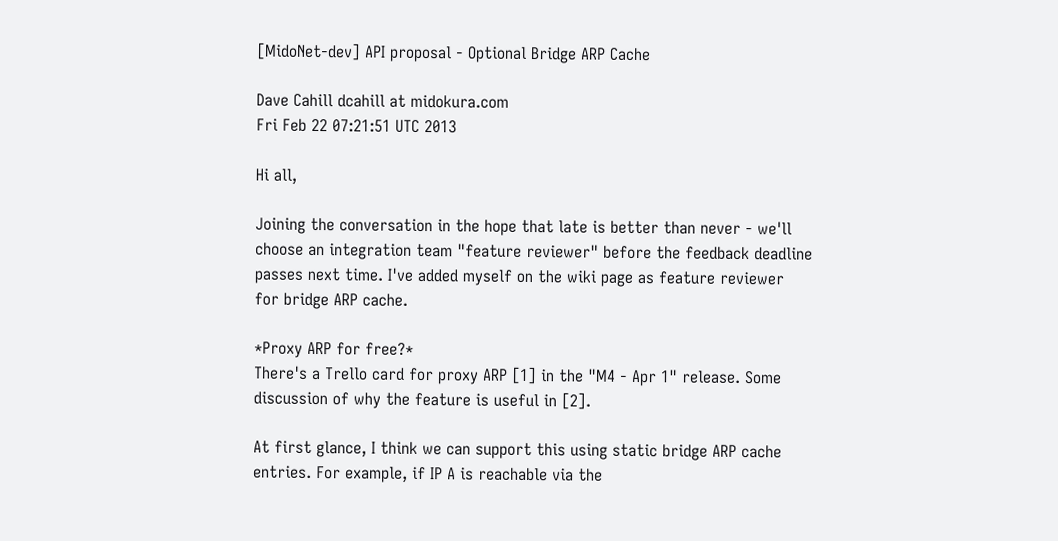[MidoNet-dev] API proposal - Optional Bridge ARP Cache

Dave Cahill dcahill at midokura.com
Fri Feb 22 07:21:51 UTC 2013

Hi all,

Joining the conversation in the hope that late is better than never - we'll
choose an integration team "feature reviewer" before the feedback deadline
passes next time. I've added myself on the wiki page as feature reviewer
for bridge ARP cache.

*Proxy ARP for free?*
There's a Trello card for proxy ARP [1] in the "M4 - Apr 1" release. Some
discussion of why the feature is useful in [2].

At first glance, I think we can support this using static bridge ARP cache
entries. For example, if IP A is reachable via the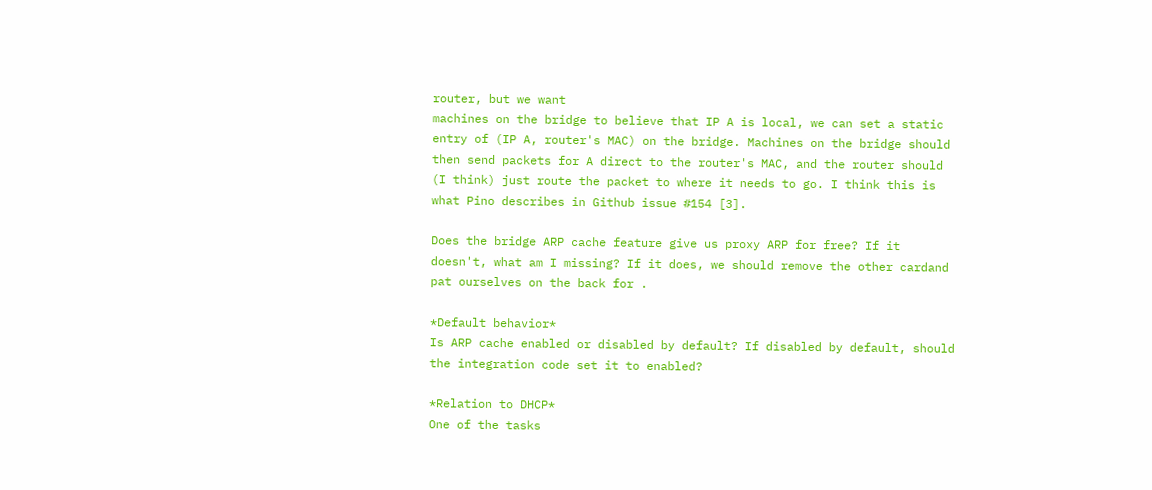router, but we want
machines on the bridge to believe that IP A is local, we can set a static
entry of (IP A, router's MAC) on the bridge. Machines on the bridge should
then send packets for A direct to the router's MAC, and the router should
(I think) just route the packet to where it needs to go. I think this is
what Pino describes in Github issue #154 [3].

Does the bridge ARP cache feature give us proxy ARP for free? If it
doesn't, what am I missing? If it does, we should remove the other cardand
pat ourselves on the back for .

*Default behavior*
Is ARP cache enabled or disabled by default? If disabled by default, should
the integration code set it to enabled?

*Relation to DHCP*
One of the tasks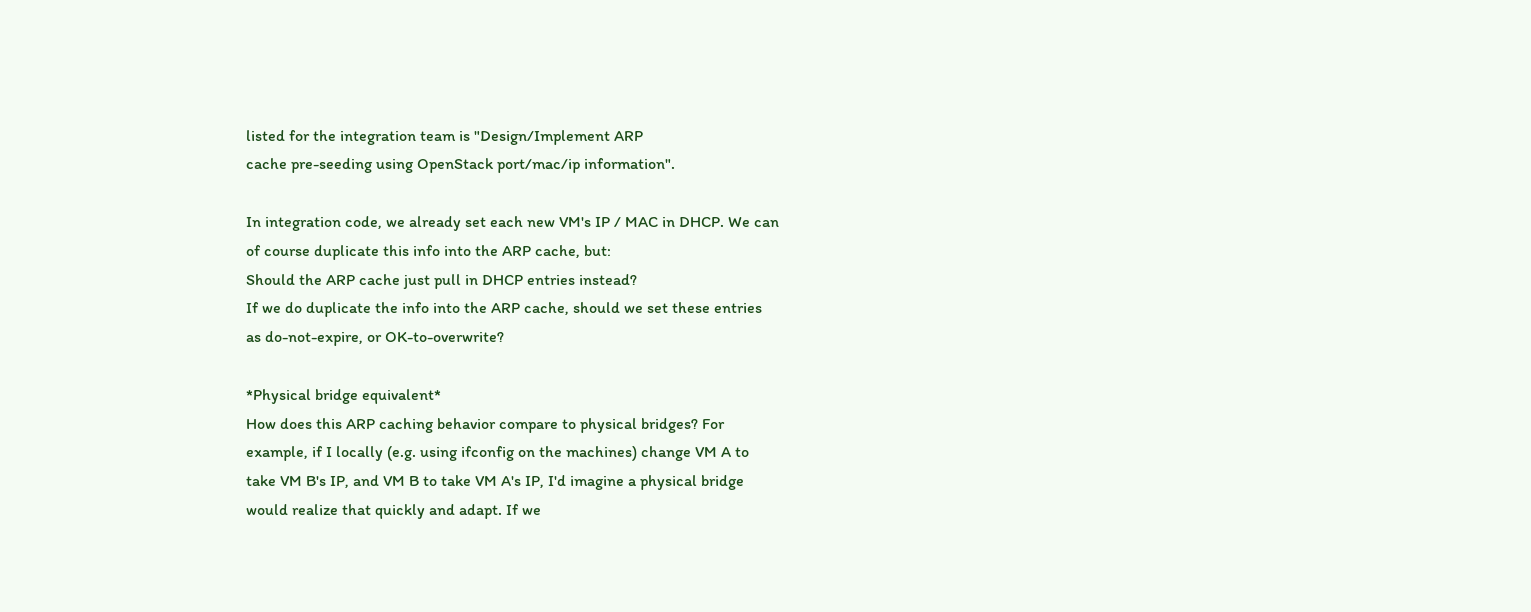listed for the integration team is "Design/Implement ARP
cache pre-seeding using OpenStack port/mac/ip information".

In integration code, we already set each new VM's IP / MAC in DHCP. We can
of course duplicate this info into the ARP cache, but:
Should the ARP cache just pull in DHCP entries instead?
If we do duplicate the info into the ARP cache, should we set these entries
as do-not-expire, or OK-to-overwrite?

*Physical bridge equivalent*
How does this ARP caching behavior compare to physical bridges? For
example, if I locally (e.g. using ifconfig on the machines) change VM A to
take VM B's IP, and VM B to take VM A's IP, I'd imagine a physical bridge
would realize that quickly and adapt. If we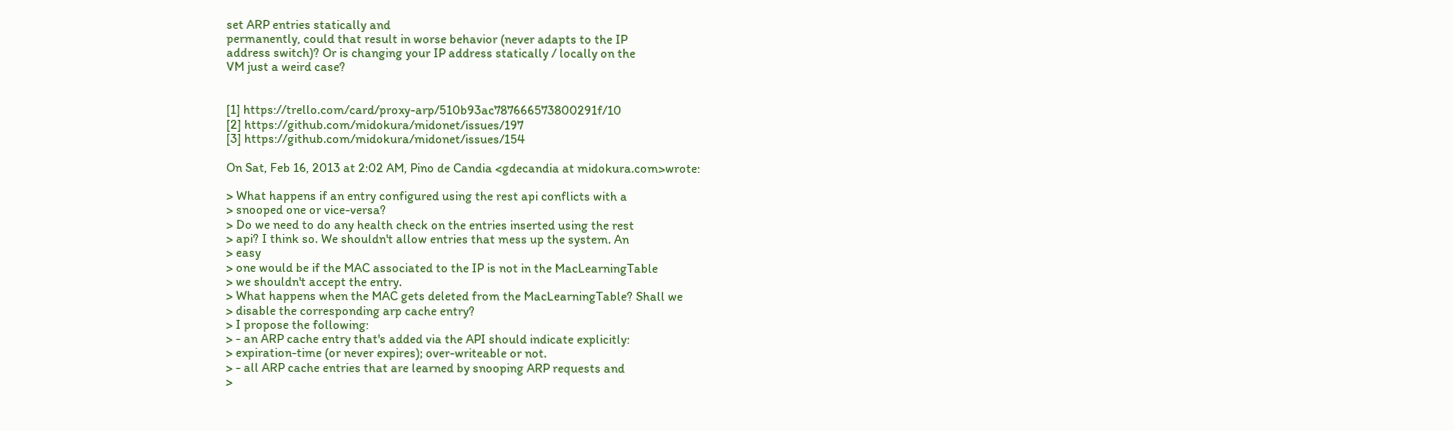set ARP entries statically and
permanently, could that result in worse behavior (never adapts to the IP
address switch)? Or is changing your IP address statically / locally on the
VM just a weird case?


[1] https://trello.com/card/proxy-arp/510b93ac787666573800291f/10
[2] https://github.com/midokura/midonet/issues/197
[3] https://github.com/midokura/midonet/issues/154

On Sat, Feb 16, 2013 at 2:02 AM, Pino de Candia <gdecandia at midokura.com>wrote:

> What happens if an entry configured using the rest api conflicts with a
> snooped one or vice-versa?
> Do we need to do any health check on the entries inserted using the rest
> api? I think so. We shouldn't allow entries that mess up the system. An
> easy
> one would be if the MAC associated to the IP is not in the MacLearningTable
> we shouldn't accept the entry.
> What happens when the MAC gets deleted from the MacLearningTable? Shall we
> disable the corresponding arp cache entry?
> I propose the following:
> - an ARP cache entry that's added via the API should indicate explicitly:
> expiration-time (or never expires); over-writeable or not.
> - all ARP cache entries that are learned by snooping ARP requests and
>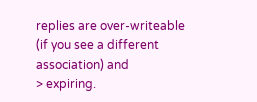replies are over-writeable (if you see a different association) and
> expiring.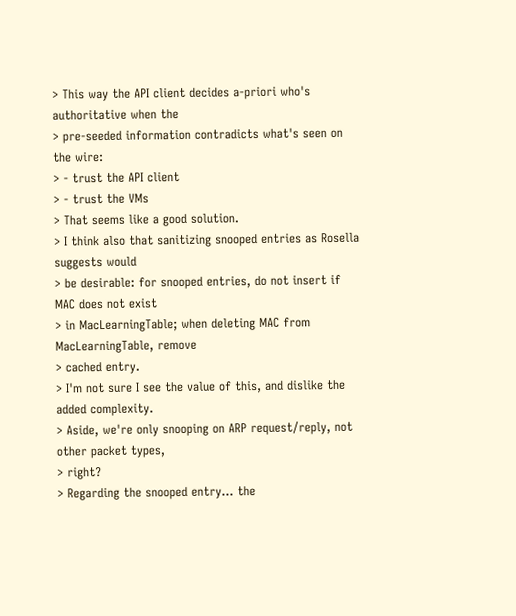> This way the API client decides a-priori who's authoritative when the
> pre-seeded information contradicts what's seen on the wire:
> - trust the API client
> - trust the VMs
> That seems like a good solution.
> I think also that sanitizing snooped entries as Rosella suggests would
> be desirable: for snooped entries, do not insert if MAC does not exist
> in MacLearningTable; when deleting MAC from MacLearningTable, remove
> cached entry.
> I'm not sure I see the value of this, and dislike the added complexity.
> Aside, we're only snooping on ARP request/reply, not other packet types,
> right?
> Regarding the snooped entry... the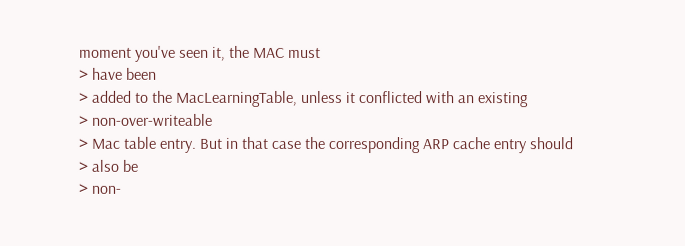moment you've seen it, the MAC must
> have been
> added to the MacLearningTable, unless it conflicted with an existing
> non-over-writeable
> Mac table entry. But in that case the corresponding ARP cache entry should
> also be
> non-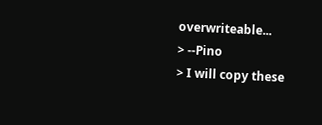overwriteable...
> --Pino
> I will copy these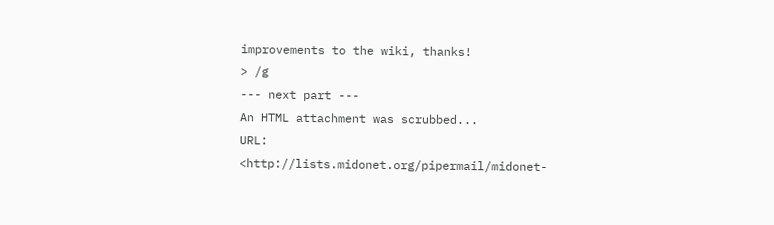improvements to the wiki, thanks!
> /g
--- next part ---
An HTML attachment was scrubbed...
URL: <http://lists.midonet.org/pipermail/midonet-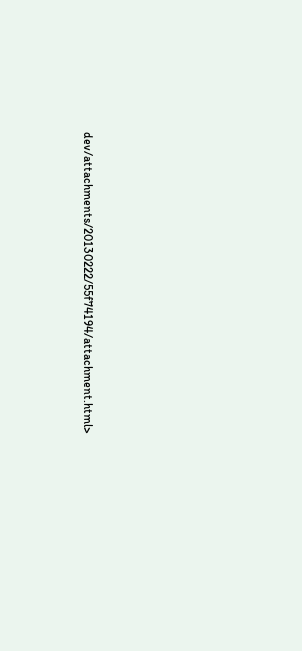dev/attachments/20130222/55f74194/attachment.html>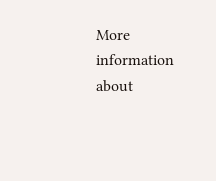More information about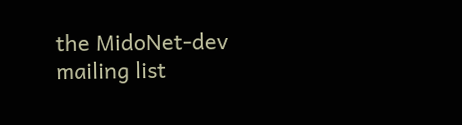the MidoNet-dev mailing list